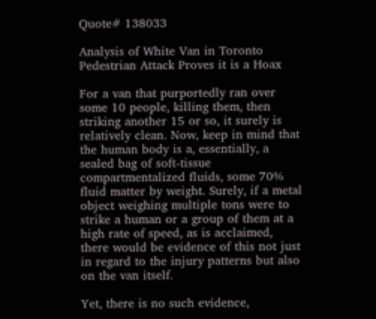Quote# 138033

Analysis of White Van in Toronto Pedestrian Attack Proves it is a Hoax

For a van that purportedly ran over some 10 people, killing them, then striking another 15 or so, it surely is relatively clean. Now, keep in mind that the human body is a, essentially, a sealed bag of soft-tissue compartmentalized fluids, some 70% fluid matter by weight. Surely, if a metal object weighing multiple tons were to strike a human or a group of them at a high rate of speed, as is acclaimed, there would be evidence of this not just in regard to the injury patterns but also on the van itself.

Yet, there is no such evidence,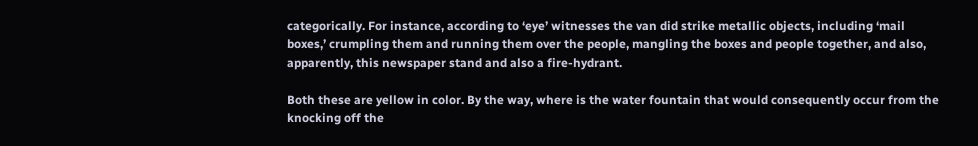categorically. For instance, according to ‘eye’ witnesses the van did strike metallic objects, including ‘mail boxes,’ crumpling them and running them over the people, mangling the boxes and people together, and also, apparently, this newspaper stand and also a fire-hydrant.

Both these are yellow in color. By the way, where is the water fountain that would consequently occur from the knocking off the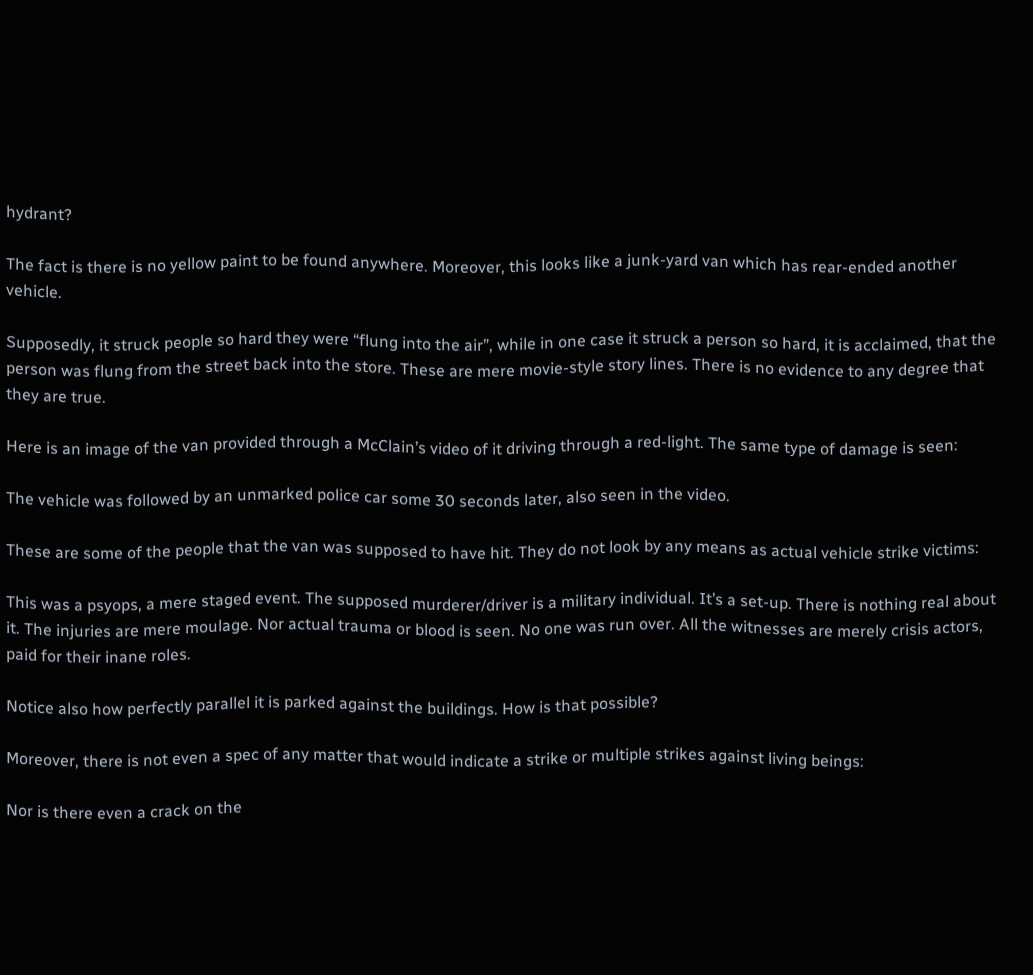hydrant?

The fact is there is no yellow paint to be found anywhere. Moreover, this looks like a junk-yard van which has rear-ended another vehicle.

Supposedly, it struck people so hard they were “flung into the air”, while in one case it struck a person so hard, it is acclaimed, that the person was flung from the street back into the store. These are mere movie-style story lines. There is no evidence to any degree that they are true.

Here is an image of the van provided through a McClain’s video of it driving through a red-light. The same type of damage is seen:

The vehicle was followed by an unmarked police car some 30 seconds later, also seen in the video.

These are some of the people that the van was supposed to have hit. They do not look by any means as actual vehicle strike victims:

This was a psyops, a mere staged event. The supposed murderer/driver is a military individual. It’s a set-up. There is nothing real about it. The injuries are mere moulage. Nor actual trauma or blood is seen. No one was run over. All the witnesses are merely crisis actors, paid for their inane roles.

Notice also how perfectly parallel it is parked against the buildings. How is that possible?

Moreover, there is not even a spec of any matter that would indicate a strike or multiple strikes against living beings:

Nor is there even a crack on the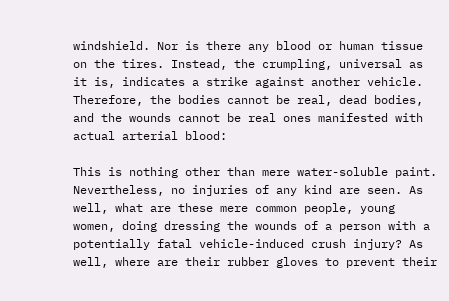windshield. Nor is there any blood or human tissue on the tires. Instead, the crumpling, universal as it is, indicates a strike against another vehicle. Therefore, the bodies cannot be real, dead bodies, and the wounds cannot be real ones manifested with actual arterial blood:

This is nothing other than mere water-soluble paint. Nevertheless, no injuries of any kind are seen. As well, what are these mere common people, young women, doing dressing the wounds of a person with a potentially fatal vehicle-induced crush injury? As well, where are their rubber gloves to prevent their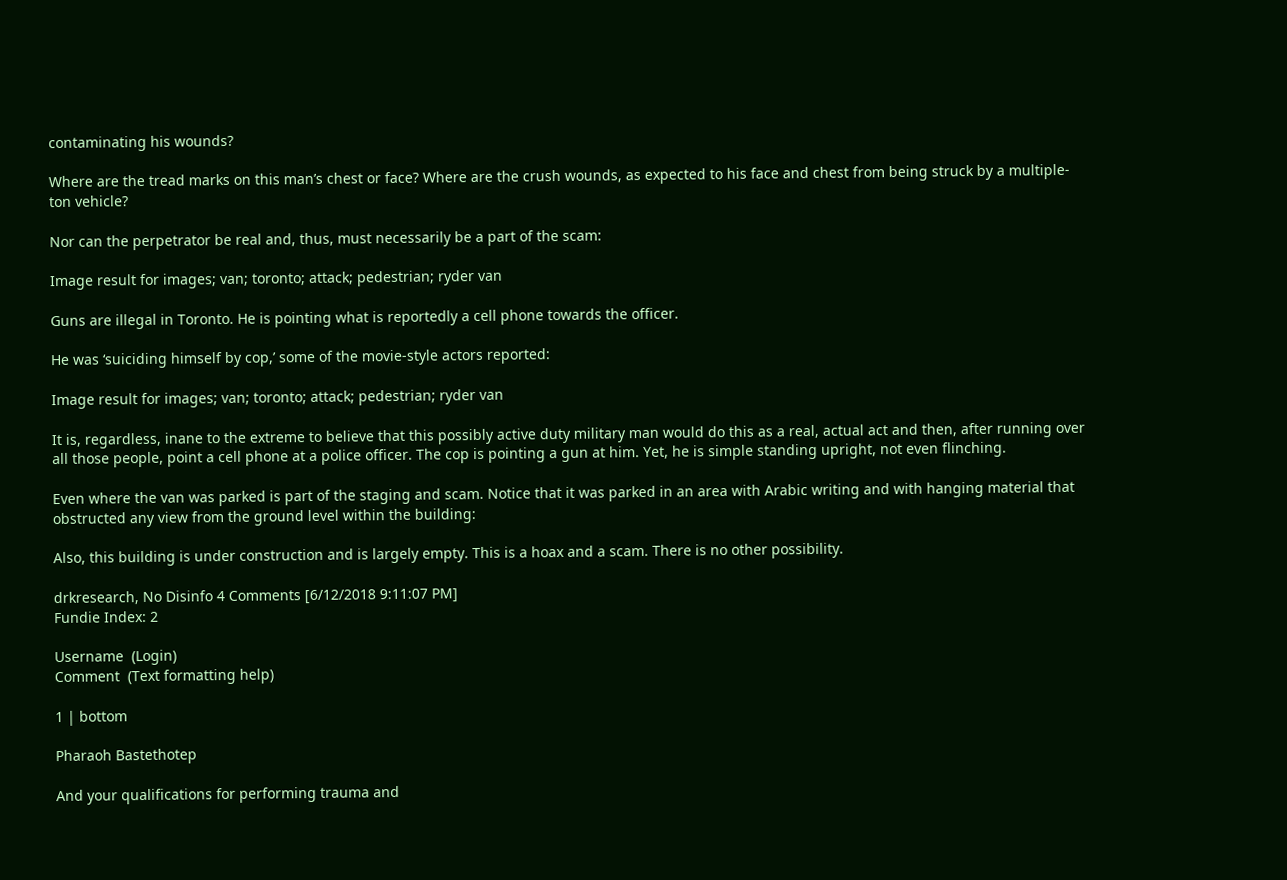contaminating his wounds?

Where are the tread marks on this man’s chest or face? Where are the crush wounds, as expected to his face and chest from being struck by a multiple-ton vehicle?

Nor can the perpetrator be real and, thus, must necessarily be a part of the scam:

Image result for images; van; toronto; attack; pedestrian; ryder van

Guns are illegal in Toronto. He is pointing what is reportedly a cell phone towards the officer.

He was ‘suiciding himself by cop,’ some of the movie-style actors reported:

Image result for images; van; toronto; attack; pedestrian; ryder van

It is, regardless, inane to the extreme to believe that this possibly active duty military man would do this as a real, actual act and then, after running over all those people, point a cell phone at a police officer. The cop is pointing a gun at him. Yet, he is simple standing upright, not even flinching.

Even where the van was parked is part of the staging and scam. Notice that it was parked in an area with Arabic writing and with hanging material that obstructed any view from the ground level within the building:

Also, this building is under construction and is largely empty. This is a hoax and a scam. There is no other possibility.

drkresearch, No Disinfo 4 Comments [6/12/2018 9:11:07 PM]
Fundie Index: 2

Username  (Login)
Comment  (Text formatting help)

1 | bottom

Pharaoh Bastethotep

And your qualifications for performing trauma and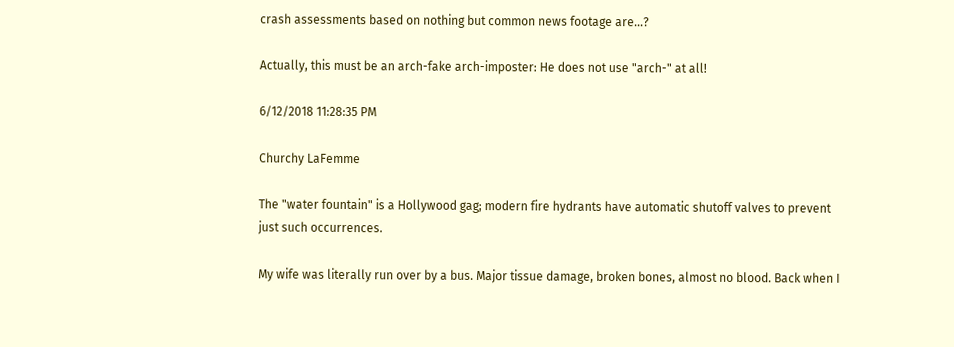crash assessments based on nothing but common news footage are...?

Actually, this must be an arch-fake arch-imposter: He does not use "arch-" at all!

6/12/2018 11:28:35 PM

Churchy LaFemme

The "water fountain" is a Hollywood gag; modern fire hydrants have automatic shutoff valves to prevent just such occurrences.

My wife was literally run over by a bus. Major tissue damage, broken bones, almost no blood. Back when I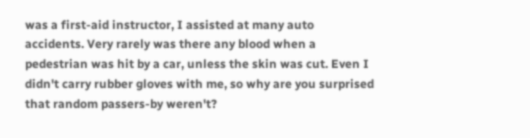was a first-aid instructor, I assisted at many auto accidents. Very rarely was there any blood when a pedestrian was hit by a car, unless the skin was cut. Even I didn't carry rubber gloves with me, so why are you surprised that random passers-by weren't?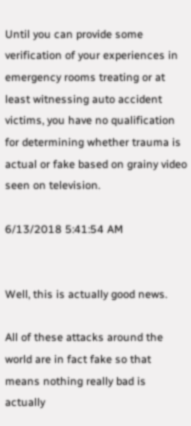Until you can provide some verification of your experiences in emergency rooms treating or at least witnessing auto accident victims, you have no qualification for determining whether trauma is actual or fake based on grainy video seen on television.

6/13/2018 5:41:54 AM


Well, this is actually good news.

All of these attacks around the world are in fact fake so that means nothing really bad is actually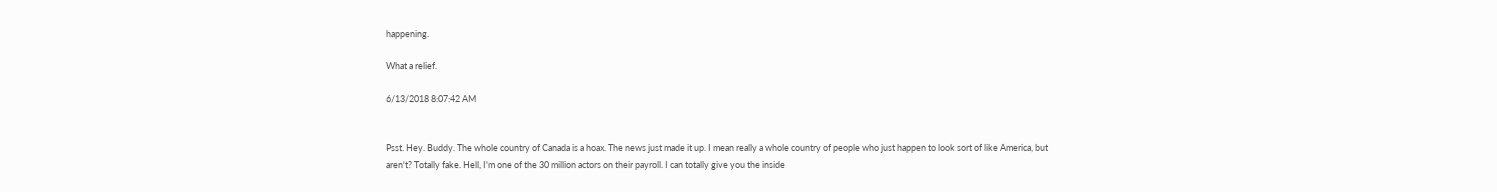happening.

What a relief.

6/13/2018 8:07:42 AM


Psst. Hey. Buddy. The whole country of Canada is a hoax. The news just made it up. I mean really a whole country of people who just happen to look sort of like America, but aren't? Totally fake. Hell, I'm one of the 30 million actors on their payroll. I can totally give you the inside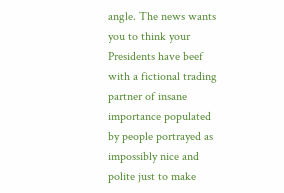angle. The news wants you to think your Presidents have beef with a fictional trading partner of insane importance populated by people portrayed as impossibly nice and polite just to make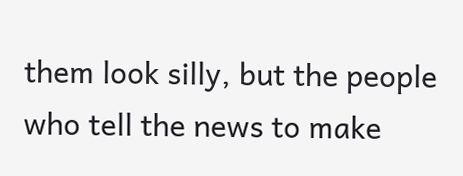them look silly, but the people who tell the news to make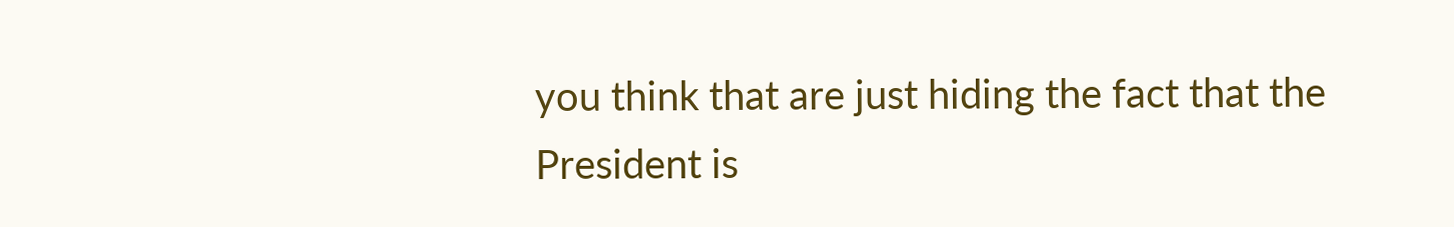you think that are just hiding the fact that the President is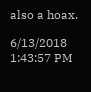also a hoax.

6/13/2018 1:43:57 PM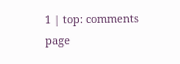1 | top: comments page